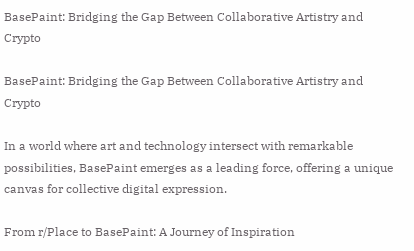BasePaint: Bridging the Gap Between Collaborative Artistry and Crypto

BasePaint: Bridging the Gap Between Collaborative Artistry and Crypto

In a world where art and technology intersect with remarkable possibilities, BasePaint emerges as a leading force, offering a unique canvas for collective digital expression.

From r/Place to BasePaint: A Journey of Inspiration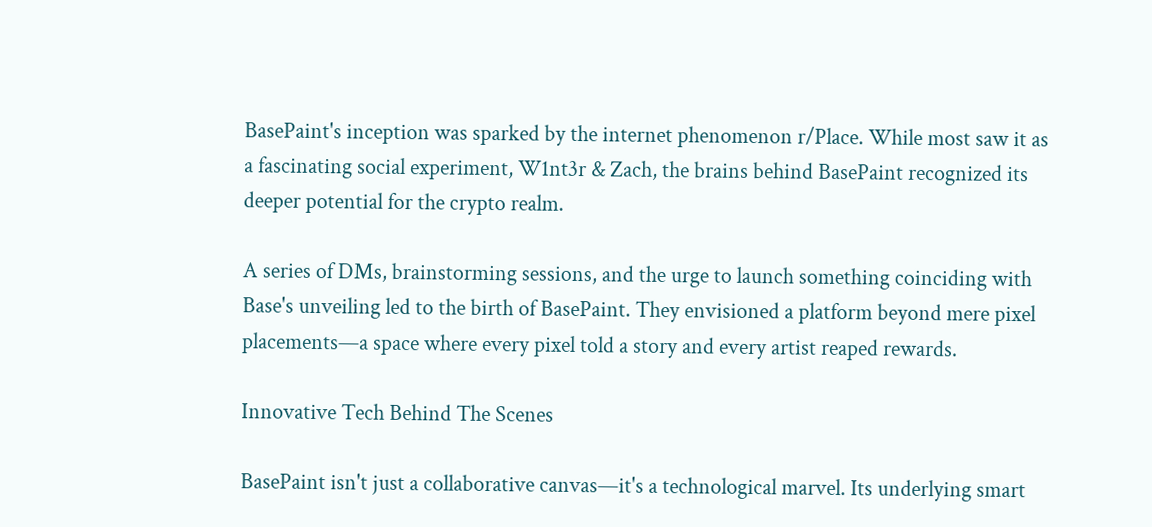BasePaint's inception was sparked by the internet phenomenon r/Place. While most saw it as a fascinating social experiment, W1nt3r & Zach, the brains behind BasePaint recognized its deeper potential for the crypto realm.

A series of DMs, brainstorming sessions, and the urge to launch something coinciding with Base's unveiling led to the birth of BasePaint. They envisioned a platform beyond mere pixel placements—a space where every pixel told a story and every artist reaped rewards.

Innovative Tech Behind The Scenes

BasePaint isn't just a collaborative canvas—it's a technological marvel. Its underlying smart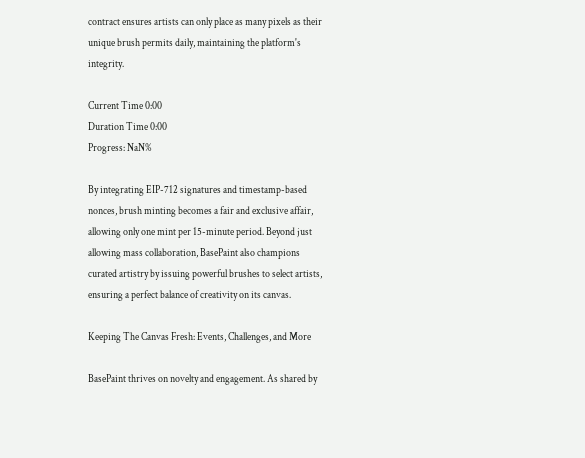contract ensures artists can only place as many pixels as their unique brush permits daily, maintaining the platform's integrity.

Current Time 0:00
Duration Time 0:00
Progress: NaN%

By integrating EIP-712 signatures and timestamp-based nonces, brush minting becomes a fair and exclusive affair, allowing only one mint per 15-minute period. Beyond just allowing mass collaboration, BasePaint also champions curated artistry by issuing powerful brushes to select artists, ensuring a perfect balance of creativity on its canvas.

Keeping The Canvas Fresh: Events, Challenges, and More

BasePaint thrives on novelty and engagement. As shared by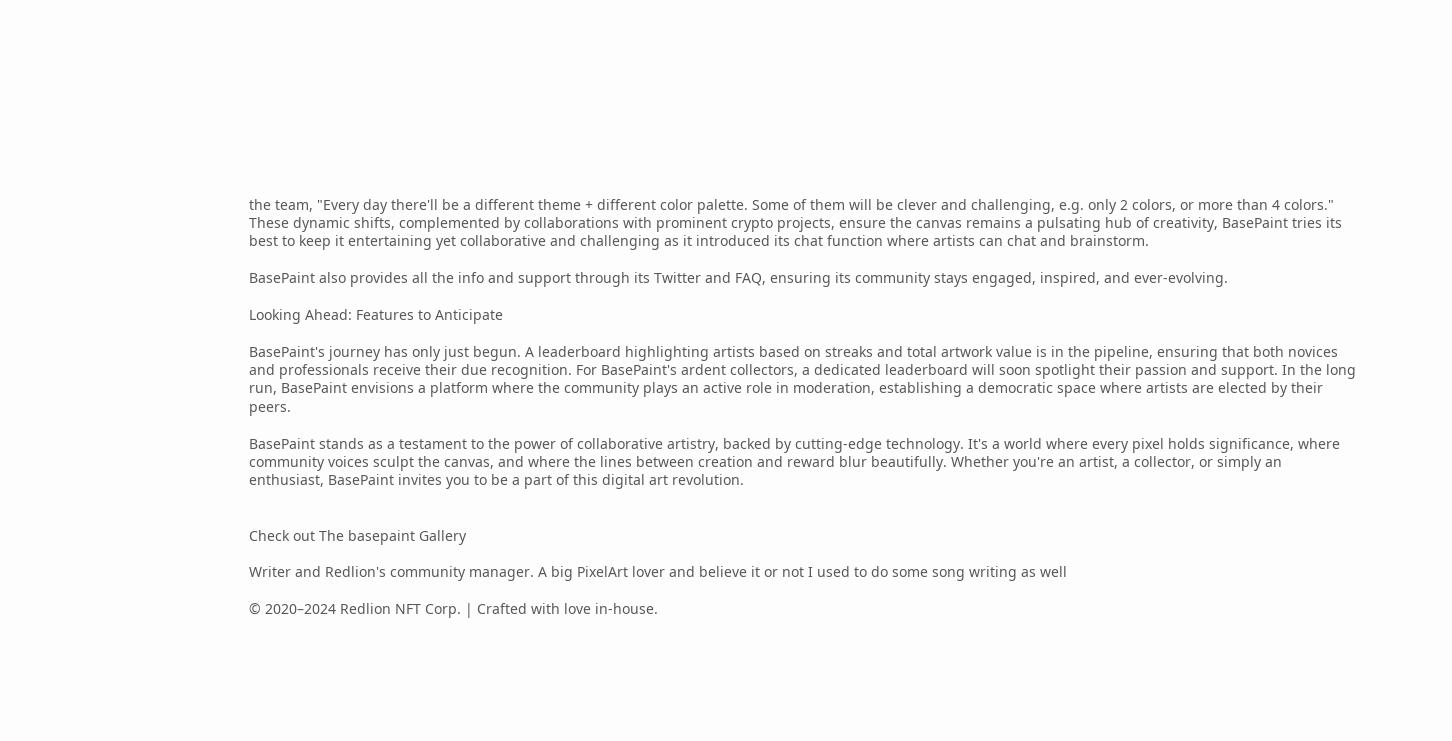the team, "Every day there'll be a different theme + different color palette. Some of them will be clever and challenging, e.g. only 2 colors, or more than 4 colors." These dynamic shifts, complemented by collaborations with prominent crypto projects, ensure the canvas remains a pulsating hub of creativity, BasePaint tries its best to keep it entertaining yet collaborative and challenging as it introduced its chat function where artists can chat and brainstorm.

BasePaint also provides all the info and support through its Twitter and FAQ, ensuring its community stays engaged, inspired, and ever-evolving.

Looking Ahead: Features to Anticipate

BasePaint's journey has only just begun. A leaderboard highlighting artists based on streaks and total artwork value is in the pipeline, ensuring that both novices and professionals receive their due recognition. For BasePaint's ardent collectors, a dedicated leaderboard will soon spotlight their passion and support. In the long run, BasePaint envisions a platform where the community plays an active role in moderation, establishing a democratic space where artists are elected by their peers.

BasePaint stands as a testament to the power of collaborative artistry, backed by cutting-edge technology. It's a world where every pixel holds significance, where community voices sculpt the canvas, and where the lines between creation and reward blur beautifully. Whether you're an artist, a collector, or simply an enthusiast, BasePaint invites you to be a part of this digital art revolution.


Check out The basepaint Gallery

Writer and Redlion's community manager. A big PixelArt lover and believe it or not I used to do some song writing as well

© 2020–2024 Redlion NFT Corp. | Crafted with love in-house.